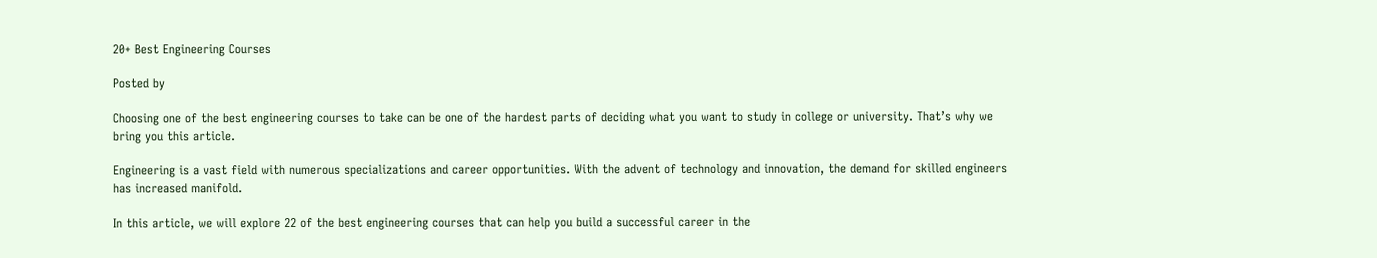20+ Best Engineering Courses

Posted by

Choosing one of the best engineering courses to take can be one of the hardest parts of deciding what you want to study in college or university. That’s why we bring you this article.

Engineering is a vast field with numerous specializations and career opportunities. With the advent of technology and innovation, the demand for skilled engineers has increased manifold.

In this article, we will explore 22 of the best engineering courses that can help you build a successful career in the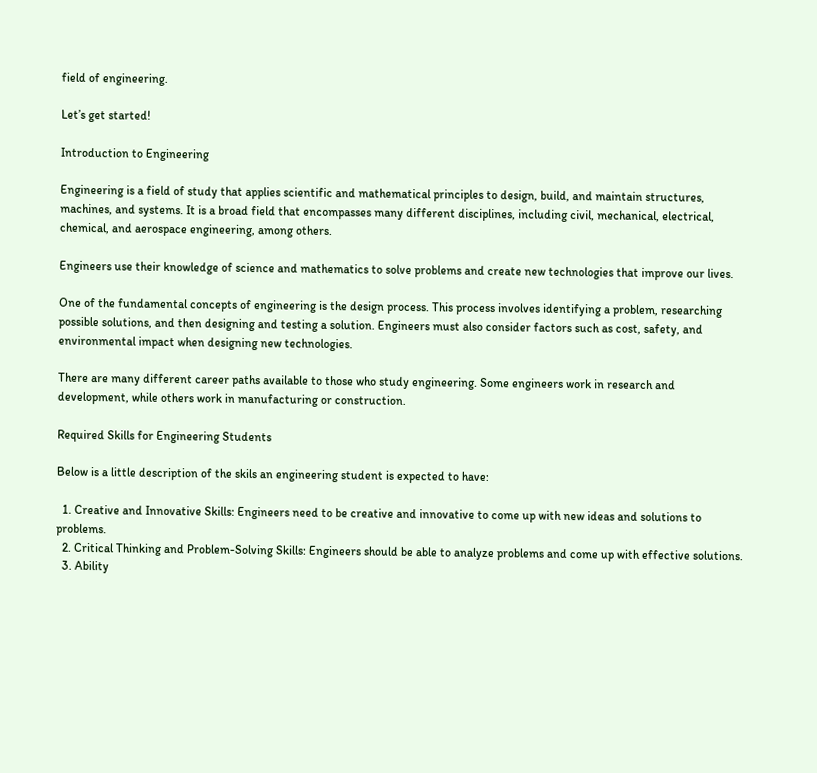field of engineering.

Let’s get started!

Introduction to Engineering

Engineering is a field of study that applies scientific and mathematical principles to design, build, and maintain structures, machines, and systems. It is a broad field that encompasses many different disciplines, including civil, mechanical, electrical, chemical, and aerospace engineering, among others.

Engineers use their knowledge of science and mathematics to solve problems and create new technologies that improve our lives.

One of the fundamental concepts of engineering is the design process. This process involves identifying a problem, researching possible solutions, and then designing and testing a solution. Engineers must also consider factors such as cost, safety, and environmental impact when designing new technologies.

There are many different career paths available to those who study engineering. Some engineers work in research and development, while others work in manufacturing or construction.

Required Skills for Engineering Students

Below is a little description of the skils an engineering student is expected to have:

  1. Creative and Innovative Skills: Engineers need to be creative and innovative to come up with new ideas and solutions to problems.
  2. Critical Thinking and Problem-Solving Skills: Engineers should be able to analyze problems and come up with effective solutions.
  3. Ability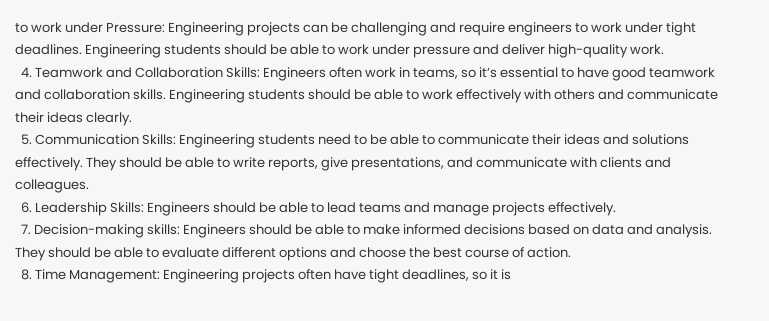to work under Pressure: Engineering projects can be challenging and require engineers to work under tight deadlines. Engineering students should be able to work under pressure and deliver high-quality work.
  4. Teamwork and Collaboration Skills: Engineers often work in teams, so it’s essential to have good teamwork and collaboration skills. Engineering students should be able to work effectively with others and communicate their ideas clearly.
  5. Communication Skills: Engineering students need to be able to communicate their ideas and solutions effectively. They should be able to write reports, give presentations, and communicate with clients and colleagues.
  6. Leadership Skills: Engineers should be able to lead teams and manage projects effectively.
  7. Decision-making skills: Engineers should be able to make informed decisions based on data and analysis. They should be able to evaluate different options and choose the best course of action.
  8. Time Management: Engineering projects often have tight deadlines, so it is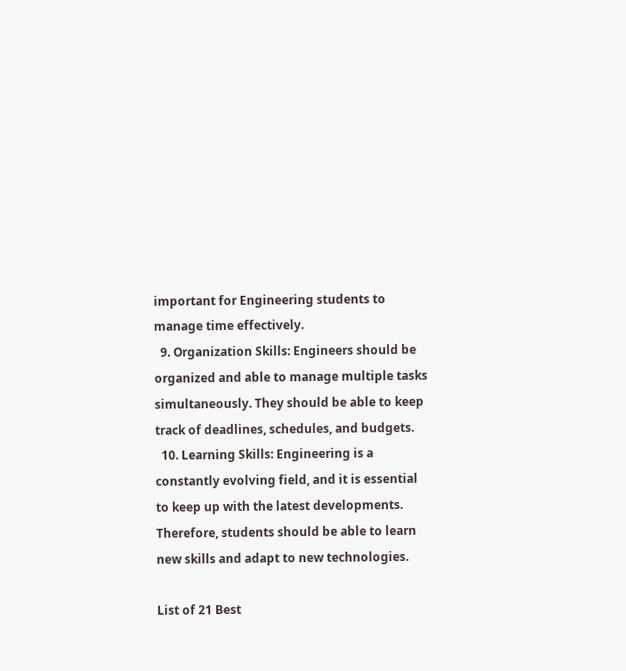important for Engineering students to manage time effectively.
  9. Organization Skills: Engineers should be organized and able to manage multiple tasks simultaneously. They should be able to keep track of deadlines, schedules, and budgets.
  10. Learning Skills: Engineering is a constantly evolving field, and it is essential to keep up with the latest developments. Therefore, students should be able to learn new skills and adapt to new technologies.

List of 21 Best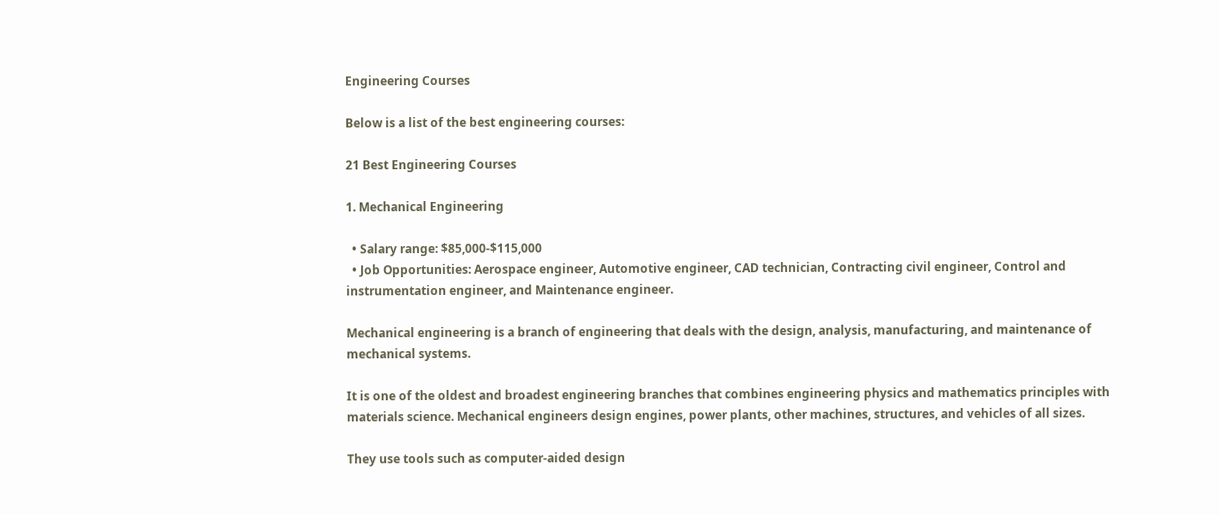Engineering Courses

Below is a list of the best engineering courses:

21 Best Engineering Courses

1. Mechanical Engineering

  • Salary range: $85,000-$115,000
  • Job Opportunities: Aerospace engineer, Automotive engineer, CAD technician, Contracting civil engineer, Control and instrumentation engineer, and Maintenance engineer.

Mechanical engineering is a branch of engineering that deals with the design, analysis, manufacturing, and maintenance of mechanical systems.

It is one of the oldest and broadest engineering branches that combines engineering physics and mathematics principles with materials science. Mechanical engineers design engines, power plants, other machines, structures, and vehicles of all sizes.

They use tools such as computer-aided design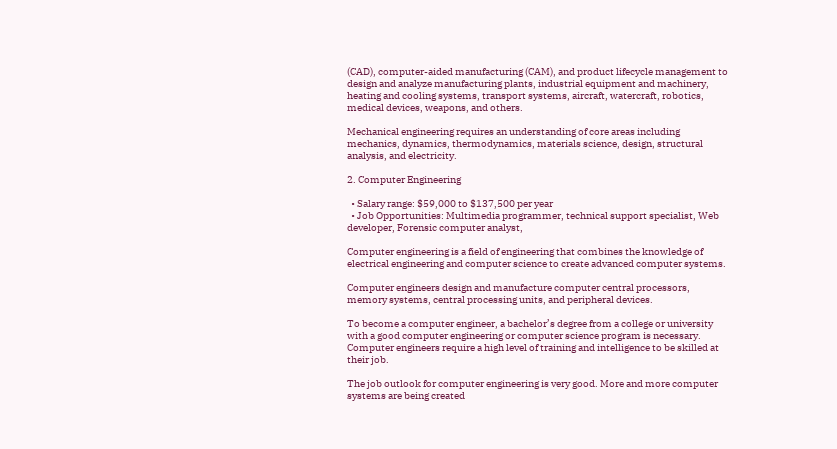(CAD), computer-aided manufacturing (CAM), and product lifecycle management to design and analyze manufacturing plants, industrial equipment and machinery, heating and cooling systems, transport systems, aircraft, watercraft, robotics, medical devices, weapons, and others.

Mechanical engineering requires an understanding of core areas including mechanics, dynamics, thermodynamics, materials science, design, structural analysis, and electricity.

2. Computer Engineering

  • Salary range: $59,000 to $137,500 per year
  • Job Opportunities: Multimedia programmer, technical support specialist, Web developer, Forensic computer analyst,

Computer engineering is a field of engineering that combines the knowledge of electrical engineering and computer science to create advanced computer systems.

Computer engineers design and manufacture computer central processors, memory systems, central processing units, and peripheral devices.

To become a computer engineer, a bachelor’s degree from a college or university with a good computer engineering or computer science program is necessary. Computer engineers require a high level of training and intelligence to be skilled at their job.

The job outlook for computer engineering is very good. More and more computer systems are being created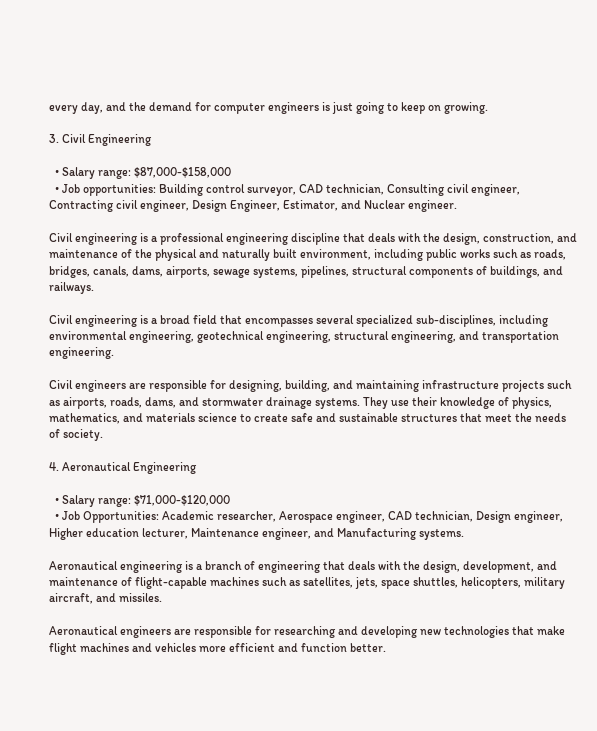every day, and the demand for computer engineers is just going to keep on growing.

3. Civil Engineering

  • Salary range: $87,000-$158,000
  • Job opportunities: Building control surveyor, CAD technician, Consulting civil engineer, Contracting civil engineer, Design Engineer, Estimator, and Nuclear engineer.

Civil engineering is a professional engineering discipline that deals with the design, construction, and maintenance of the physical and naturally built environment, including public works such as roads, bridges, canals, dams, airports, sewage systems, pipelines, structural components of buildings, and railways.

Civil engineering is a broad field that encompasses several specialized sub-disciplines, including environmental engineering, geotechnical engineering, structural engineering, and transportation engineering.

Civil engineers are responsible for designing, building, and maintaining infrastructure projects such as airports, roads, dams, and stormwater drainage systems. They use their knowledge of physics, mathematics, and materials science to create safe and sustainable structures that meet the needs of society.

4. Aeronautical Engineering

  • Salary range: $71,000-$120,000
  • Job Opportunities: Academic researcher, Aerospace engineer, CAD technician, Design engineer, Higher education lecturer, Maintenance engineer, and Manufacturing systems.

Aeronautical engineering is a branch of engineering that deals with the design, development, and maintenance of flight-capable machines such as satellites, jets, space shuttles, helicopters, military aircraft, and missiles.

Aeronautical engineers are responsible for researching and developing new technologies that make flight machines and vehicles more efficient and function better.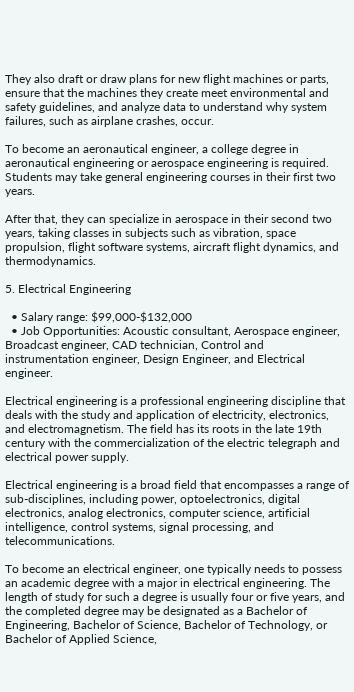They also draft or draw plans for new flight machines or parts, ensure that the machines they create meet environmental and safety guidelines, and analyze data to understand why system failures, such as airplane crashes, occur.

To become an aeronautical engineer, a college degree in aeronautical engineering or aerospace engineering is required. Students may take general engineering courses in their first two years.

After that, they can specialize in aerospace in their second two years, taking classes in subjects such as vibration, space propulsion, flight software systems, aircraft flight dynamics, and thermodynamics.

5. Electrical Engineering

  • Salary range: $99,000-$132,000
  • Job Opportunities: Acoustic consultant, Aerospace engineer, Broadcast engineer, CAD technician, Control and instrumentation engineer, Design Engineer, and Electrical engineer.

Electrical engineering is a professional engineering discipline that deals with the study and application of electricity, electronics, and electromagnetism. The field has its roots in the late 19th century with the commercialization of the electric telegraph and electrical power supply.

Electrical engineering is a broad field that encompasses a range of sub-disciplines, including power, optoelectronics, digital electronics, analog electronics, computer science, artificial intelligence, control systems, signal processing, and telecommunications.

To become an electrical engineer, one typically needs to possess an academic degree with a major in electrical engineering. The length of study for such a degree is usually four or five years, and the completed degree may be designated as a Bachelor of Engineering, Bachelor of Science, Bachelor of Technology, or Bachelor of Applied Science,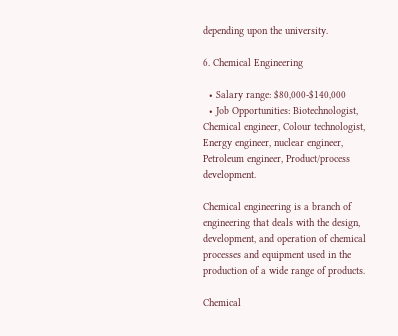depending upon the university.

6. Chemical Engineering

  • Salary range: $80,000-$140,000
  • Job Opportunities: Biotechnologist, Chemical engineer, Colour technologist, Energy engineer, nuclear engineer, Petroleum engineer, Product/process development.

Chemical engineering is a branch of engineering that deals with the design, development, and operation of chemical processes and equipment used in the production of a wide range of products.

Chemical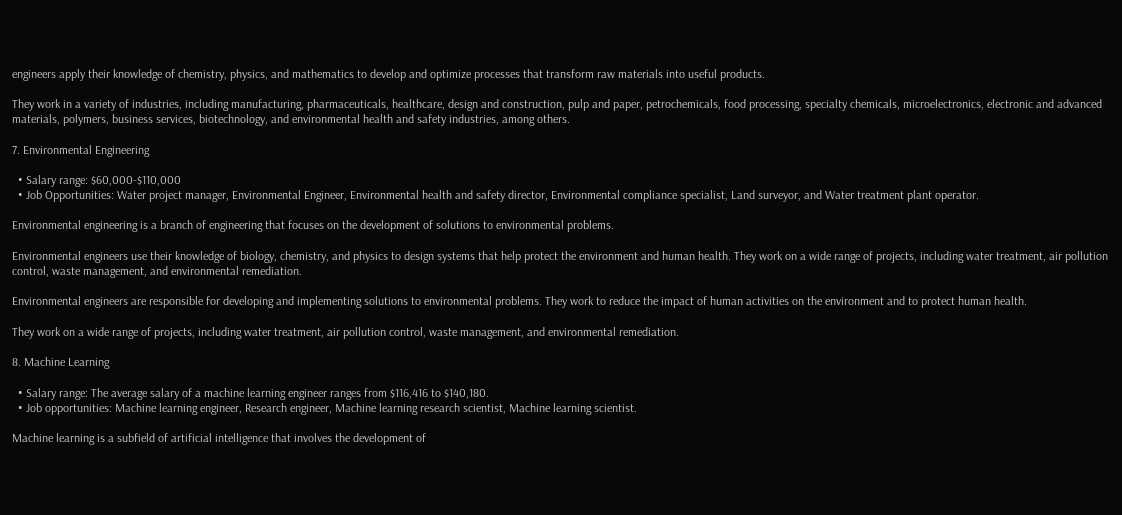engineers apply their knowledge of chemistry, physics, and mathematics to develop and optimize processes that transform raw materials into useful products.

They work in a variety of industries, including manufacturing, pharmaceuticals, healthcare, design and construction, pulp and paper, petrochemicals, food processing, specialty chemicals, microelectronics, electronic and advanced materials, polymers, business services, biotechnology, and environmental health and safety industries, among others.

7. Environmental Engineering

  • Salary range: $60,000-$110,000
  • Job Opportunities: Water project manager, Environmental Engineer, Environmental health and safety director, Environmental compliance specialist, Land surveyor, and Water treatment plant operator.

Environmental engineering is a branch of engineering that focuses on the development of solutions to environmental problems.

Environmental engineers use their knowledge of biology, chemistry, and physics to design systems that help protect the environment and human health. They work on a wide range of projects, including water treatment, air pollution control, waste management, and environmental remediation.

Environmental engineers are responsible for developing and implementing solutions to environmental problems. They work to reduce the impact of human activities on the environment and to protect human health.

They work on a wide range of projects, including water treatment, air pollution control, waste management, and environmental remediation.

8. Machine Learning

  • Salary range: The average salary of a machine learning engineer ranges from $116,416 to $140,180.
  • Job opportunities: Machine learning engineer, Research engineer, Machine learning research scientist, Machine learning scientist.

Machine learning is a subfield of artificial intelligence that involves the development of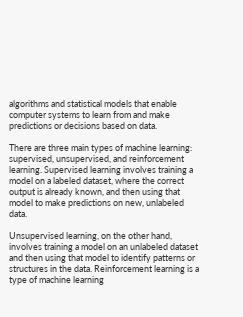algorithms and statistical models that enable computer systems to learn from and make predictions or decisions based on data.

There are three main types of machine learning: supervised, unsupervised, and reinforcement learning. Supervised learning involves training a model on a labeled dataset, where the correct output is already known, and then using that model to make predictions on new, unlabeled data.

Unsupervised learning, on the other hand, involves training a model on an unlabeled dataset and then using that model to identify patterns or structures in the data. Reinforcement learning is a type of machine learning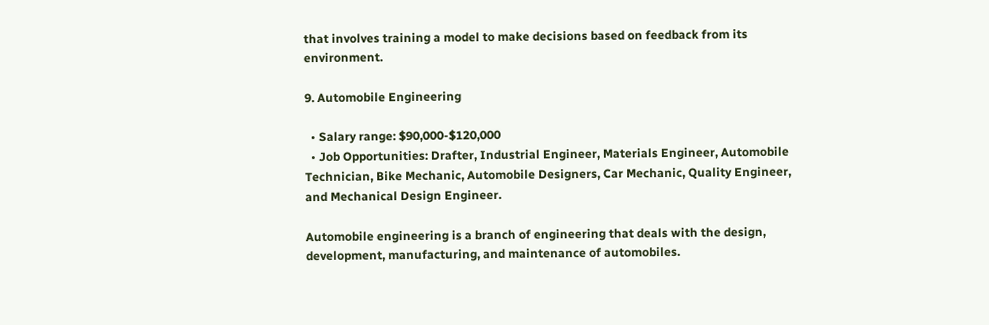that involves training a model to make decisions based on feedback from its environment.

9. Automobile Engineering

  • Salary range: $90,000-$120,000
  • Job Opportunities: Drafter, Industrial Engineer, Materials Engineer, Automobile Technician, Bike Mechanic, Automobile Designers, Car Mechanic, Quality Engineer, and Mechanical Design Engineer.

Automobile engineering is a branch of engineering that deals with the design, development, manufacturing, and maintenance of automobiles.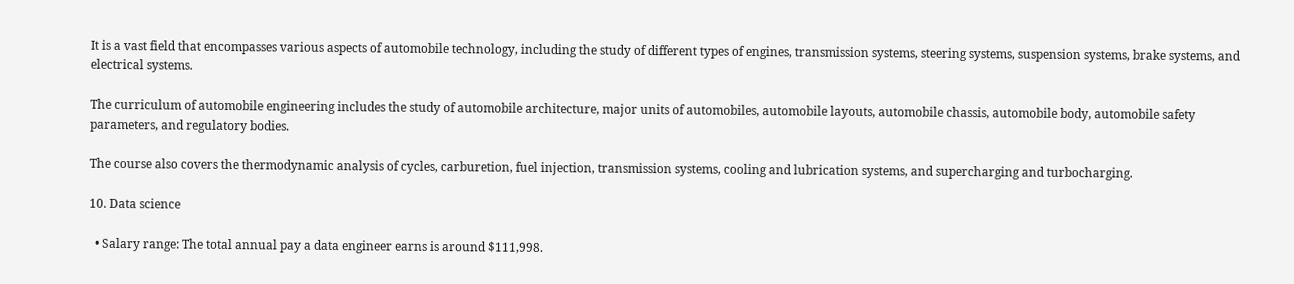It is a vast field that encompasses various aspects of automobile technology, including the study of different types of engines, transmission systems, steering systems, suspension systems, brake systems, and electrical systems.

The curriculum of automobile engineering includes the study of automobile architecture, major units of automobiles, automobile layouts, automobile chassis, automobile body, automobile safety parameters, and regulatory bodies.

The course also covers the thermodynamic analysis of cycles, carburetion, fuel injection, transmission systems, cooling and lubrication systems, and supercharging and turbocharging.

10. Data science

  • Salary range: The total annual pay a data engineer earns is around $111,998.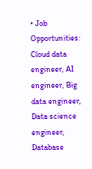• Job Opportunities: Cloud data engineer, AI engineer, Big data engineer, Data science engineer, Database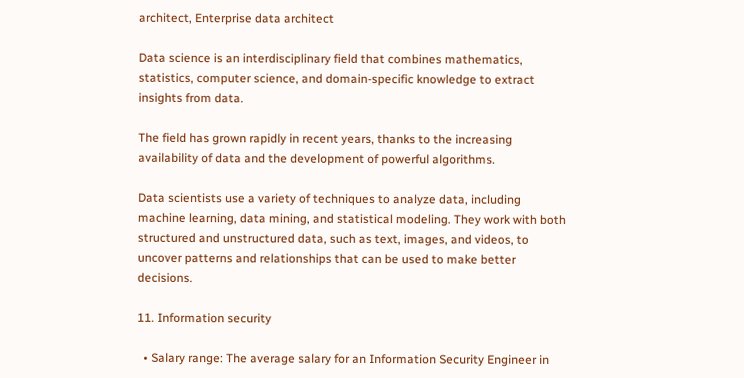architect, Enterprise data architect

Data science is an interdisciplinary field that combines mathematics, statistics, computer science, and domain-specific knowledge to extract insights from data.

The field has grown rapidly in recent years, thanks to the increasing availability of data and the development of powerful algorithms.

Data scientists use a variety of techniques to analyze data, including machine learning, data mining, and statistical modeling. They work with both structured and unstructured data, such as text, images, and videos, to uncover patterns and relationships that can be used to make better decisions.

11. Information security

  • Salary range: The average salary for an Information Security Engineer in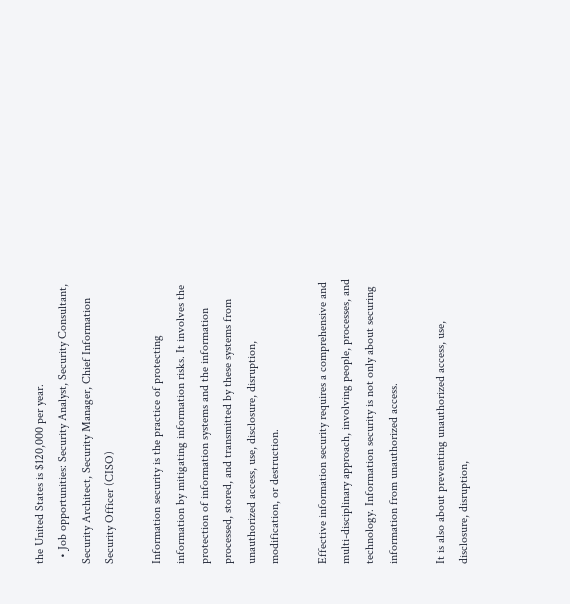the United States is $120,000 per year.
  • Job opportunities: Security Analyst, Security Consultant, Security Architect, Security Manager, Chief Information Security Officer (CISO)

Information security is the practice of protecting information by mitigating information risks. It involves the protection of information systems and the information processed, stored, and transmitted by these systems from unauthorized access, use, disclosure, disruption, modification, or destruction.

Effective information security requires a comprehensive and multi-disciplinary approach, involving people, processes, and technology. Information security is not only about securing information from unauthorized access.

It is also about preventing unauthorized access, use, disclosure, disruption,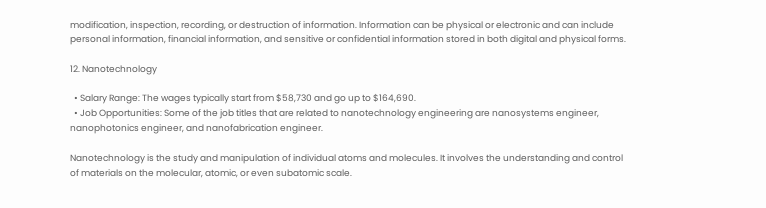modification, inspection, recording, or destruction of information. Information can be physical or electronic and can include personal information, financial information, and sensitive or confidential information stored in both digital and physical forms.

12. Nanotechnology

  • Salary Range: The wages typically start from $58,730 and go up to $164,690.
  • Job Opportunities: Some of the job titles that are related to nanotechnology engineering are nanosystems engineer, nanophotonics engineer, and nanofabrication engineer.

Nanotechnology is the study and manipulation of individual atoms and molecules. It involves the understanding and control of materials on the molecular, atomic, or even subatomic scale.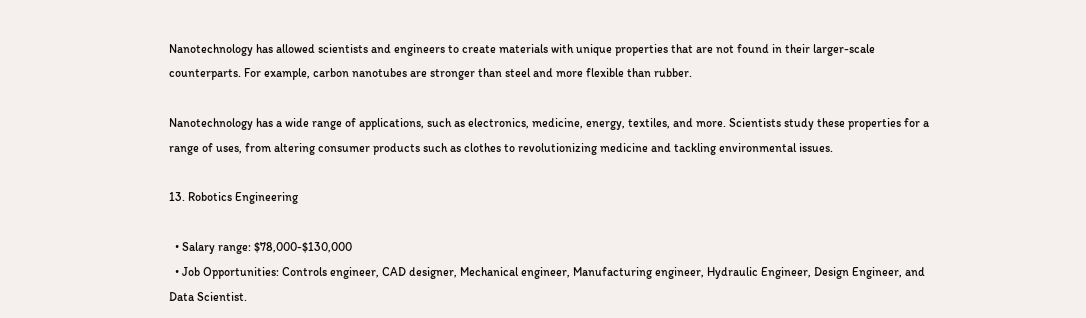Nanotechnology has allowed scientists and engineers to create materials with unique properties that are not found in their larger-scale counterparts. For example, carbon nanotubes are stronger than steel and more flexible than rubber.

Nanotechnology has a wide range of applications, such as electronics, medicine, energy, textiles, and more. Scientists study these properties for a range of uses, from altering consumer products such as clothes to revolutionizing medicine and tackling environmental issues.

13. Robotics Engineering

  • Salary range: $78,000-$130,000
  • Job Opportunities: Controls engineer, CAD designer, Mechanical engineer, Manufacturing engineer, Hydraulic Engineer, Design Engineer, and Data Scientist.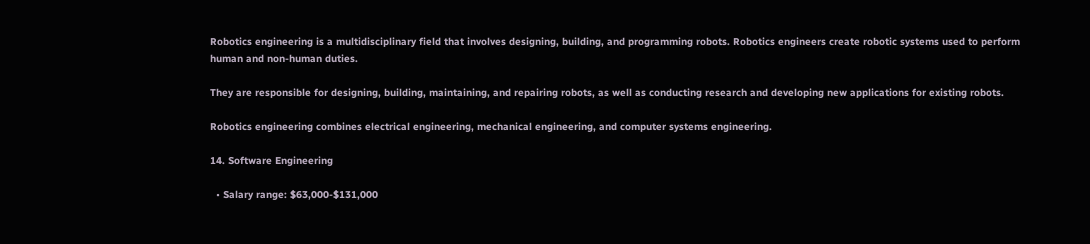Robotics engineering is a multidisciplinary field that involves designing, building, and programming robots. Robotics engineers create robotic systems used to perform human and non-human duties.

They are responsible for designing, building, maintaining, and repairing robots, as well as conducting research and developing new applications for existing robots.

Robotics engineering combines electrical engineering, mechanical engineering, and computer systems engineering.

14. Software Engineering

  • Salary range: $63,000-$131,000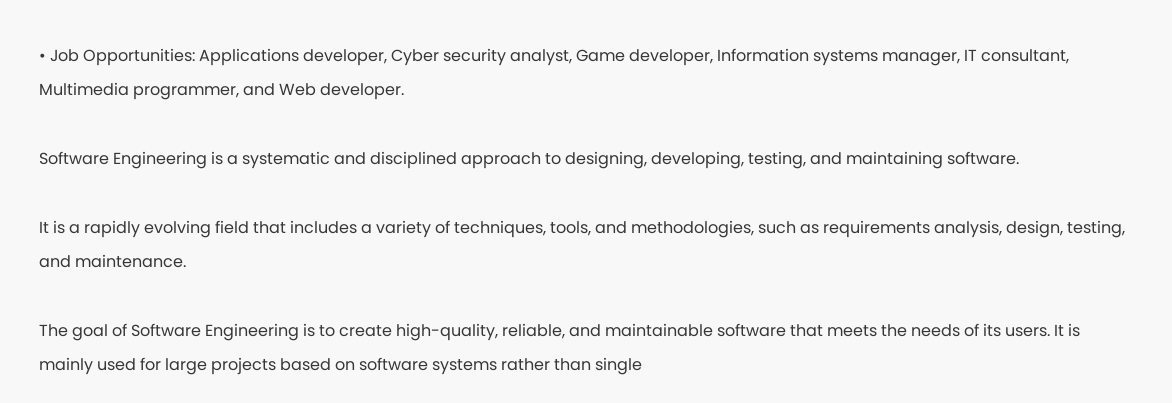• Job Opportunities: Applications developer, Cyber security analyst, Game developer, Information systems manager, IT consultant, Multimedia programmer, and Web developer.

Software Engineering is a systematic and disciplined approach to designing, developing, testing, and maintaining software.

It is a rapidly evolving field that includes a variety of techniques, tools, and methodologies, such as requirements analysis, design, testing, and maintenance.

The goal of Software Engineering is to create high-quality, reliable, and maintainable software that meets the needs of its users. It is mainly used for large projects based on software systems rather than single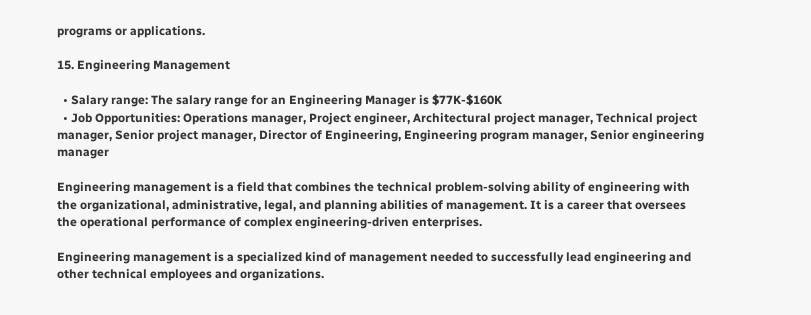programs or applications.

15. Engineering Management

  • Salary range: The salary range for an Engineering Manager is $77K-$160K
  • Job Opportunities: Operations manager, Project engineer, Architectural project manager, Technical project manager, Senior project manager, Director of Engineering, Engineering program manager, Senior engineering manager

Engineering management is a field that combines the technical problem-solving ability of engineering with the organizational, administrative, legal, and planning abilities of management. It is a career that oversees the operational performance of complex engineering-driven enterprises.

Engineering management is a specialized kind of management needed to successfully lead engineering and other technical employees and organizations.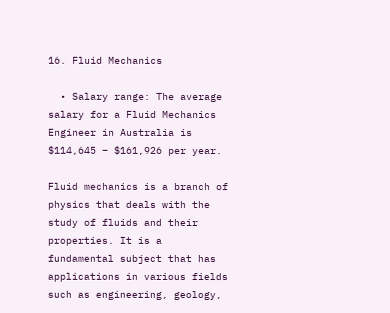16. Fluid Mechanics

  • Salary range: The average salary for a Fluid Mechanics Engineer in Australia is $114,645 – $161,926 per year.

Fluid mechanics is a branch of physics that deals with the study of fluids and their properties. It is a fundamental subject that has applications in various fields such as engineering, geology,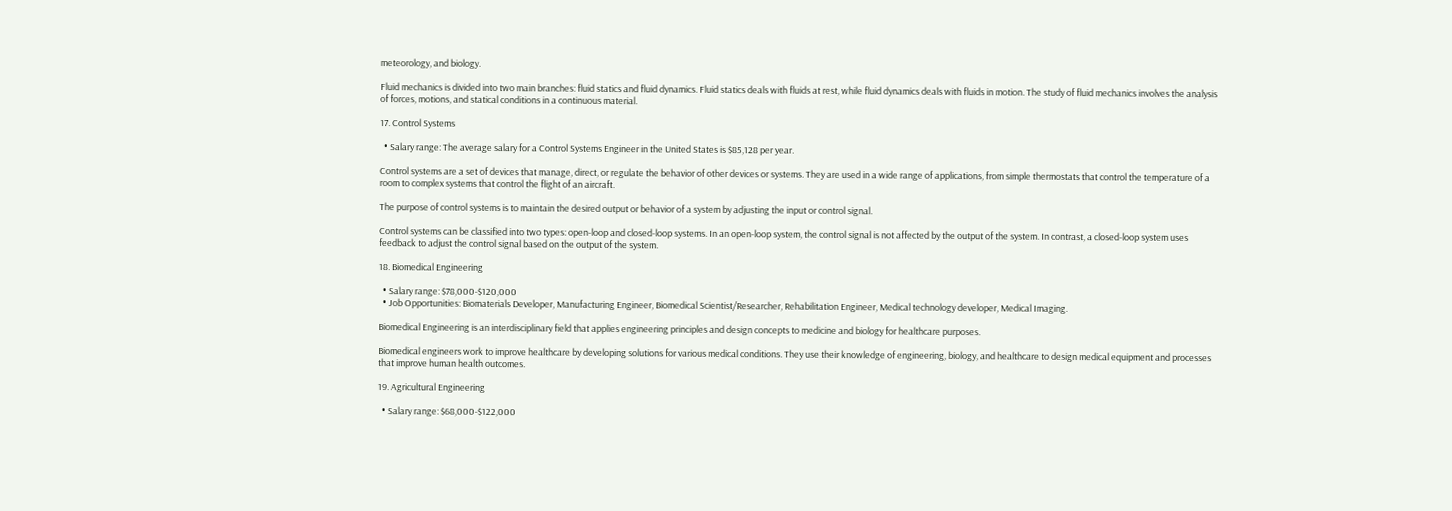meteorology, and biology.

Fluid mechanics is divided into two main branches: fluid statics and fluid dynamics. Fluid statics deals with fluids at rest, while fluid dynamics deals with fluids in motion. The study of fluid mechanics involves the analysis of forces, motions, and statical conditions in a continuous material.

17. Control Systems

  • Salary range: The average salary for a Control Systems Engineer in the United States is $85,128 per year.

Control systems are a set of devices that manage, direct, or regulate the behavior of other devices or systems. They are used in a wide range of applications, from simple thermostats that control the temperature of a room to complex systems that control the flight of an aircraft.

The purpose of control systems is to maintain the desired output or behavior of a system by adjusting the input or control signal.

Control systems can be classified into two types: open-loop and closed-loop systems. In an open-loop system, the control signal is not affected by the output of the system. In contrast, a closed-loop system uses feedback to adjust the control signal based on the output of the system.

18. Biomedical Engineering

  • Salary range: $78,000-$120,000
  • Job Opportunities: Biomaterials Developer, Manufacturing Engineer, Biomedical Scientist/Researcher, Rehabilitation Engineer, Medical technology developer, Medical Imaging.

Biomedical Engineering is an interdisciplinary field that applies engineering principles and design concepts to medicine and biology for healthcare purposes.

Biomedical engineers work to improve healthcare by developing solutions for various medical conditions. They use their knowledge of engineering, biology, and healthcare to design medical equipment and processes that improve human health outcomes.

19. Agricultural Engineering

  • Salary range: $68,000-$122,000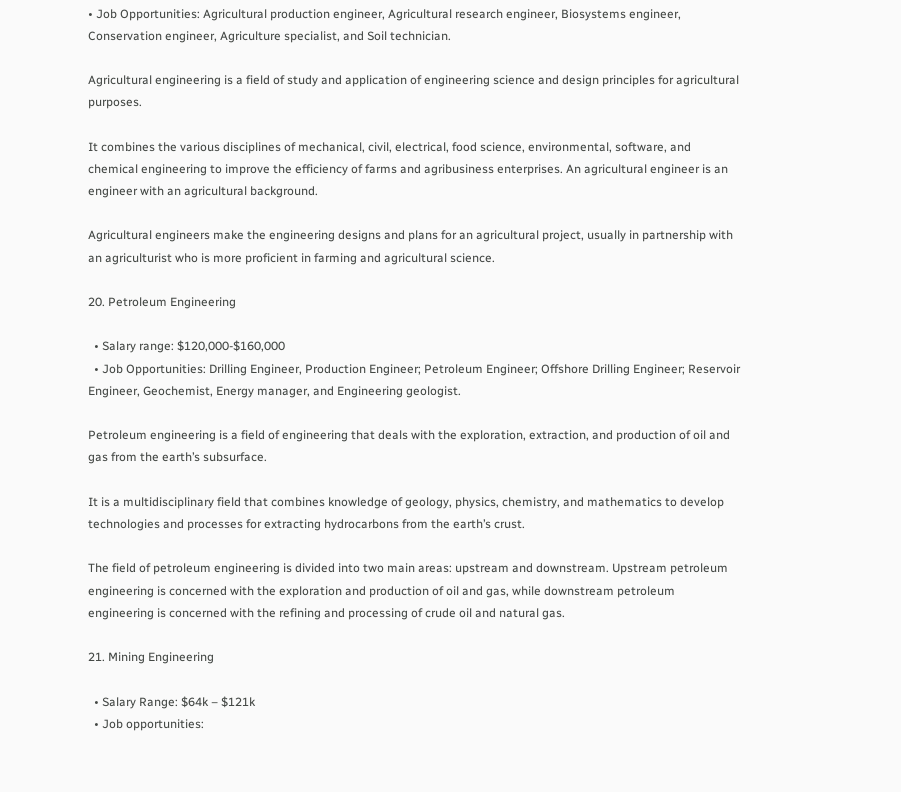• Job Opportunities: Agricultural production engineer, Agricultural research engineer, Biosystems engineer, Conservation engineer, Agriculture specialist, and Soil technician.

Agricultural engineering is a field of study and application of engineering science and design principles for agricultural purposes.

It combines the various disciplines of mechanical, civil, electrical, food science, environmental, software, and chemical engineering to improve the efficiency of farms and agribusiness enterprises. An agricultural engineer is an engineer with an agricultural background.

Agricultural engineers make the engineering designs and plans for an agricultural project, usually in partnership with an agriculturist who is more proficient in farming and agricultural science.

20. Petroleum Engineering

  • Salary range: $120,000-$160,000
  • Job Opportunities: Drilling Engineer, Production Engineer; Petroleum Engineer; Offshore Drilling Engineer; Reservoir Engineer, Geochemist, Energy manager, and Engineering geologist.

Petroleum engineering is a field of engineering that deals with the exploration, extraction, and production of oil and gas from the earth’s subsurface.

It is a multidisciplinary field that combines knowledge of geology, physics, chemistry, and mathematics to develop technologies and processes for extracting hydrocarbons from the earth’s crust.

The field of petroleum engineering is divided into two main areas: upstream and downstream. Upstream petroleum engineering is concerned with the exploration and production of oil and gas, while downstream petroleum engineering is concerned with the refining and processing of crude oil and natural gas.

21. Mining Engineering

  • Salary Range: $64k – $121k
  • Job opportunities: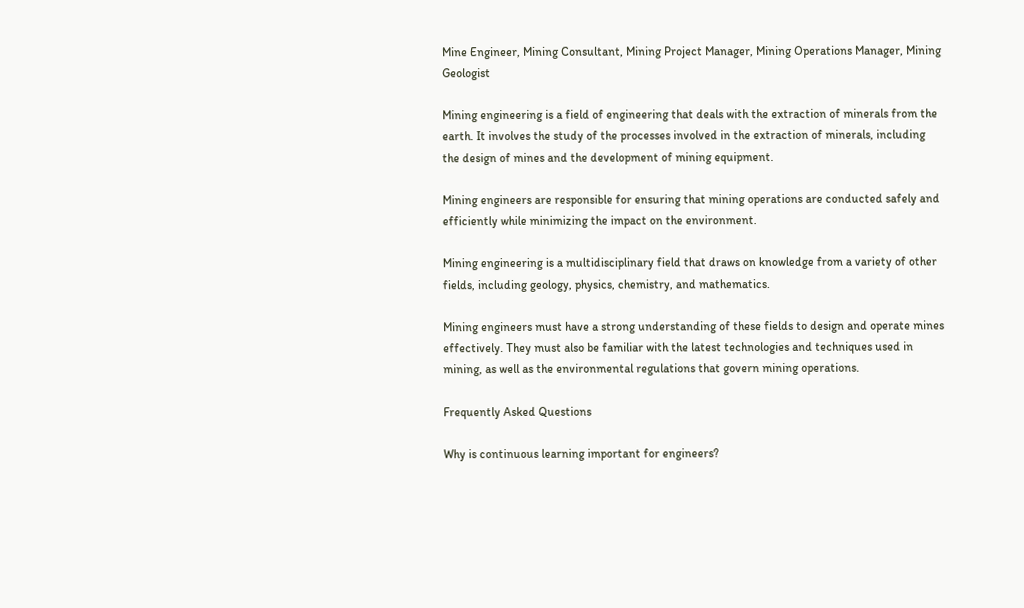Mine Engineer, Mining Consultant, Mining Project Manager, Mining Operations Manager, Mining Geologist

Mining engineering is a field of engineering that deals with the extraction of minerals from the earth. It involves the study of the processes involved in the extraction of minerals, including the design of mines and the development of mining equipment.

Mining engineers are responsible for ensuring that mining operations are conducted safely and efficiently while minimizing the impact on the environment.

Mining engineering is a multidisciplinary field that draws on knowledge from a variety of other fields, including geology, physics, chemistry, and mathematics.

Mining engineers must have a strong understanding of these fields to design and operate mines effectively. They must also be familiar with the latest technologies and techniques used in mining, as well as the environmental regulations that govern mining operations.

Frequently Asked Questions

Why is continuous learning important for engineers?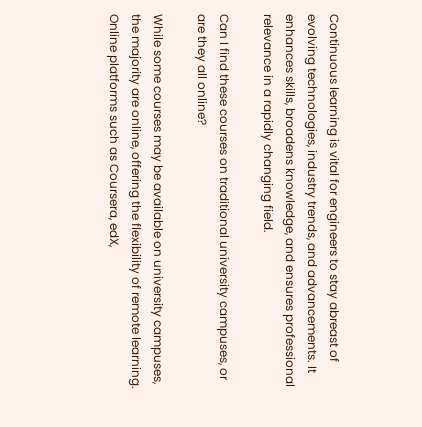Continuous learning is vital for engineers to stay abreast of evolving technologies, industry trends, and advancements. It enhances skills, broadens knowledge, and ensures professional relevance in a rapidly changing field.

Can I find these courses on traditional university campuses, or are they all online?

While some courses may be available on university campuses, the majority are online, offering the flexibility of remote learning. Online platforms such as Coursera, edX,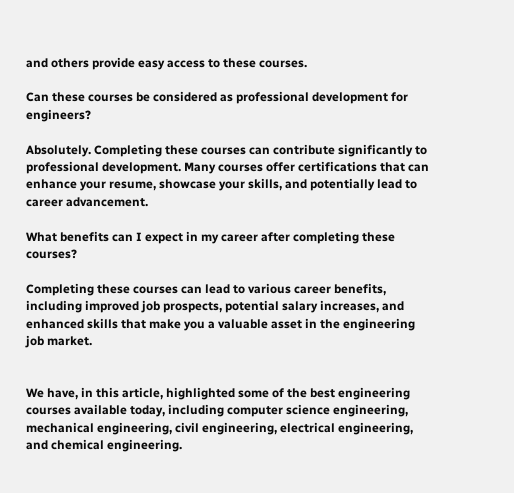and others provide easy access to these courses.

Can these courses be considered as professional development for engineers?

Absolutely. Completing these courses can contribute significantly to professional development. Many courses offer certifications that can enhance your resume, showcase your skills, and potentially lead to career advancement.

What benefits can I expect in my career after completing these courses?

Completing these courses can lead to various career benefits, including improved job prospects, potential salary increases, and enhanced skills that make you a valuable asset in the engineering job market.


We have, in this article, highlighted some of the best engineering courses available today, including computer science engineering, mechanical engineering, civil engineering, electrical engineering, and chemical engineering.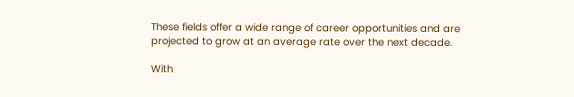These fields offer a wide range of career opportunities and are projected to grow at an average rate over the next decade.

With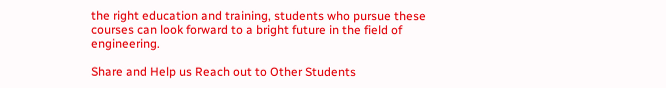the right education and training, students who pursue these courses can look forward to a bright future in the field of engineering.

Share and Help us Reach out to Other Students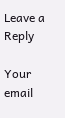Leave a Reply

Your email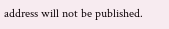address will not be published.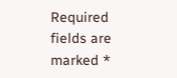Required fields are marked *